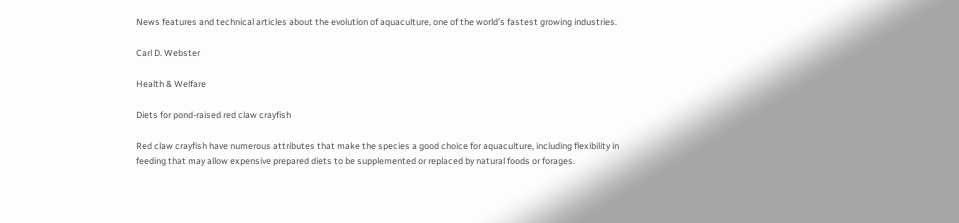News features and technical articles about the evolution of aquaculture, one of the world’s fastest growing industries.

Carl D. Webster

Health & Welfare

Diets for pond-raised red claw crayfish

Red claw crayfish have numerous attributes that make the species a good choice for aquaculture, including flexibility in feeding that may allow expensive prepared diets to be supplemented or replaced by natural foods or forages.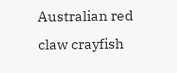Australian red claw crayfish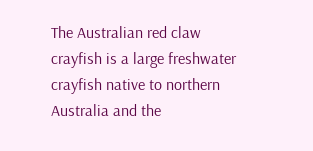The Australian red claw crayfish is a large freshwater crayfish native to northern Australia and the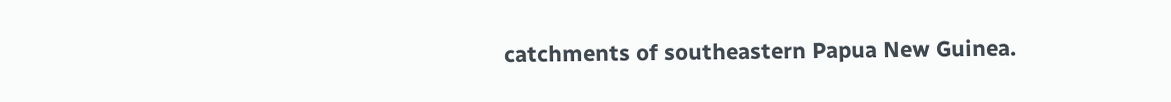catchments of southeastern Papua New Guinea.